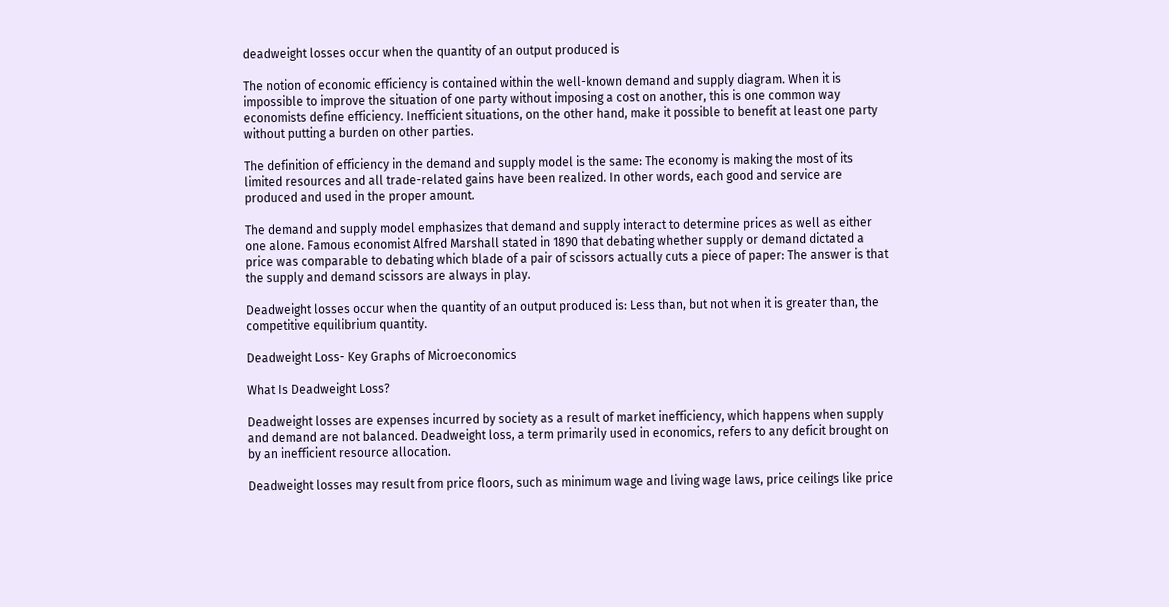deadweight losses occur when the quantity of an output produced is

The notion of economic efficiency is contained within the well-known demand and supply diagram. When it is impossible to improve the situation of one party without imposing a cost on another, this is one common way economists define efficiency. Inefficient situations, on the other hand, make it possible to benefit at least one party without putting a burden on other parties.

The definition of efficiency in the demand and supply model is the same: The economy is making the most of its limited resources and all trade-related gains have been realized. In other words, each good and service are produced and used in the proper amount.

The demand and supply model emphasizes that demand and supply interact to determine prices as well as either one alone. Famous economist Alfred Marshall stated in 1890 that debating whether supply or demand dictated a price was comparable to debating which blade of a pair of scissors actually cuts a piece of paper: The answer is that the supply and demand scissors are always in play.

Deadweight losses occur when the quantity of an output produced is: Less than, but not when it is greater than, the competitive equilibrium quantity.

Deadweight Loss- Key Graphs of Microeconomics

What Is Deadweight Loss?

Deadweight losses are expenses incurred by society as a result of market inefficiency, which happens when supply and demand are not balanced. Deadweight loss, a term primarily used in economics, refers to any deficit brought on by an inefficient resource allocation.

Deadweight losses may result from price floors, such as minimum wage and living wage laws, price ceilings like price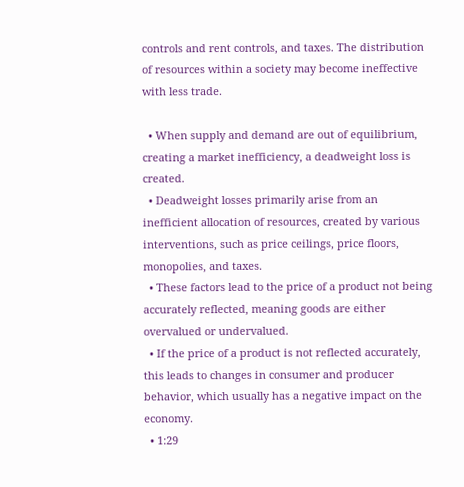controls and rent controls, and taxes. The distribution of resources within a society may become ineffective with less trade.

  • When supply and demand are out of equilibrium, creating a market inefficiency, a deadweight loss is created.
  • Deadweight losses primarily arise from an inefficient allocation of resources, created by various interventions, such as price ceilings, price floors, monopolies, and taxes.
  • These factors lead to the price of a product not being accurately reflected, meaning goods are either overvalued or undervalued.
  • If the price of a product is not reflected accurately, this leads to changes in consumer and producer behavior, which usually has a negative impact on the economy.
  • 1:29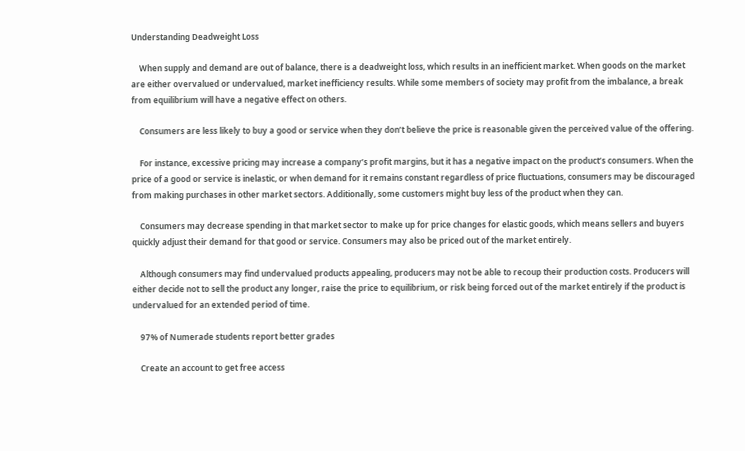Understanding Deadweight Loss

    When supply and demand are out of balance, there is a deadweight loss, which results in an inefficient market. When goods on the market are either overvalued or undervalued, market inefficiency results. While some members of society may profit from the imbalance, a break from equilibrium will have a negative effect on others.

    Consumers are less likely to buy a good or service when they don’t believe the price is reasonable given the perceived value of the offering.

    For instance, excessive pricing may increase a company’s profit margins, but it has a negative impact on the product’s consumers. When the price of a good or service is inelastic, or when demand for it remains constant regardless of price fluctuations, consumers may be discouraged from making purchases in other market sectors. Additionally, some customers might buy less of the product when they can.

    Consumers may decrease spending in that market sector to make up for price changes for elastic goods, which means sellers and buyers quickly adjust their demand for that good or service. Consumers may also be priced out of the market entirely.

    Although consumers may find undervalued products appealing, producers may not be able to recoup their production costs. Producers will either decide not to sell the product any longer, raise the price to equilibrium, or risk being forced out of the market entirely if the product is undervalued for an extended period of time.

    97% of Numerade students report better grades

    Create an account to get free access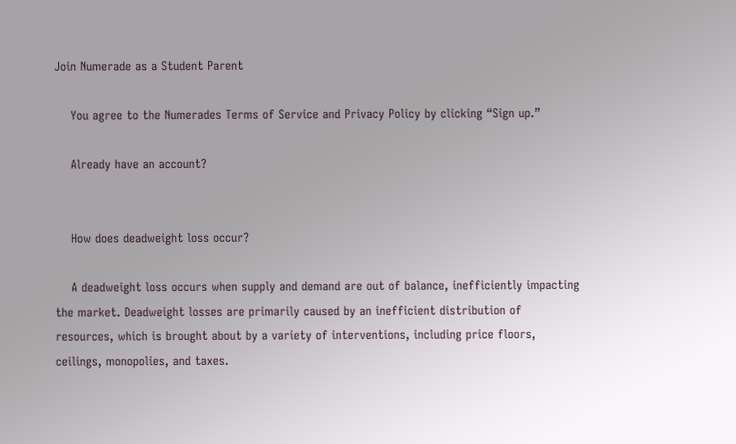Join Numerade as a Student Parent

    You agree to the Numerades Terms of Service and Privacy Policy by clicking “Sign up.”

    Already have an account?


    How does deadweight loss occur?

    A deadweight loss occurs when supply and demand are out of balance, inefficiently impacting the market. Deadweight losses are primarily caused by an inefficient distribution of resources, which is brought about by a variety of interventions, including price floors, ceilings, monopolies, and taxes.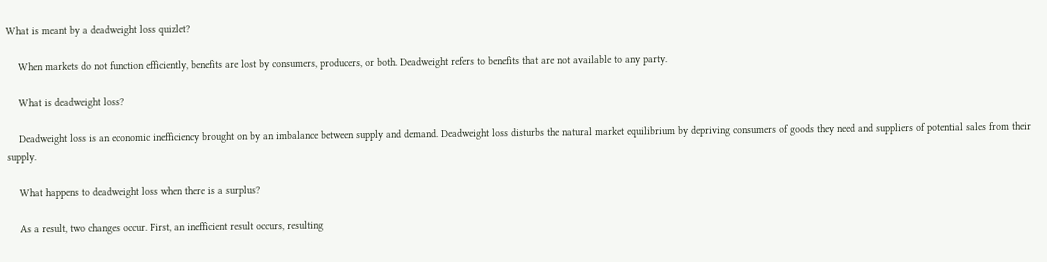What is meant by a deadweight loss quizlet?

    When markets do not function efficiently, benefits are lost by consumers, producers, or both. Deadweight refers to benefits that are not available to any party.

    What is deadweight loss?

    Deadweight loss is an economic inefficiency brought on by an imbalance between supply and demand. Deadweight loss disturbs the natural market equilibrium by depriving consumers of goods they need and suppliers of potential sales from their supply.

    What happens to deadweight loss when there is a surplus?

    As a result, two changes occur. First, an inefficient result occurs, resulting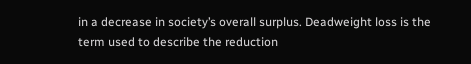in a decrease in society’s overall surplus. Deadweight loss is the term used to describe the reduction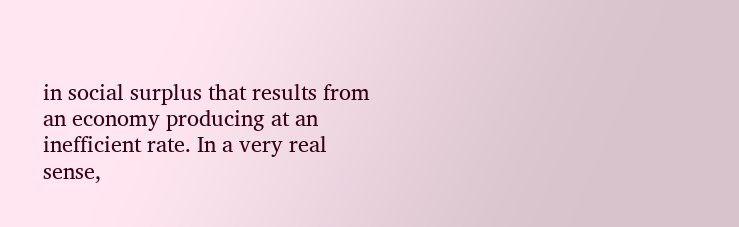in social surplus that results from an economy producing at an inefficient rate. In a very real sense,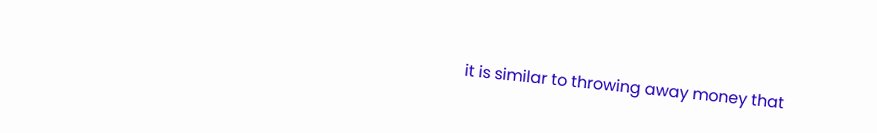it is similar to throwing away money that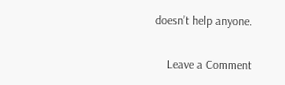doesn’t help anyone.

    Leave a Comment